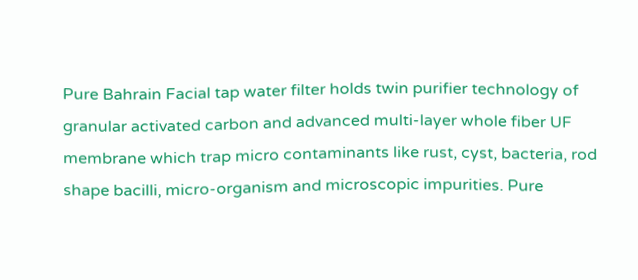Pure Bahrain Facial tap water filter holds twin purifier technology of granular activated carbon and advanced multi-layer whole fiber UF membrane which trap micro contaminants like rust, cyst, bacteria, rod shape bacilli, micro-organism and microscopic impurities. Pure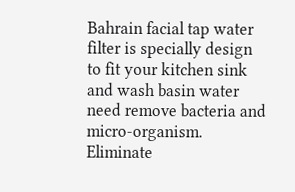Bahrain facial tap water filter is specially design to fit your kitchen sink and wash basin water need remove bacteria and micro-organism. Eliminate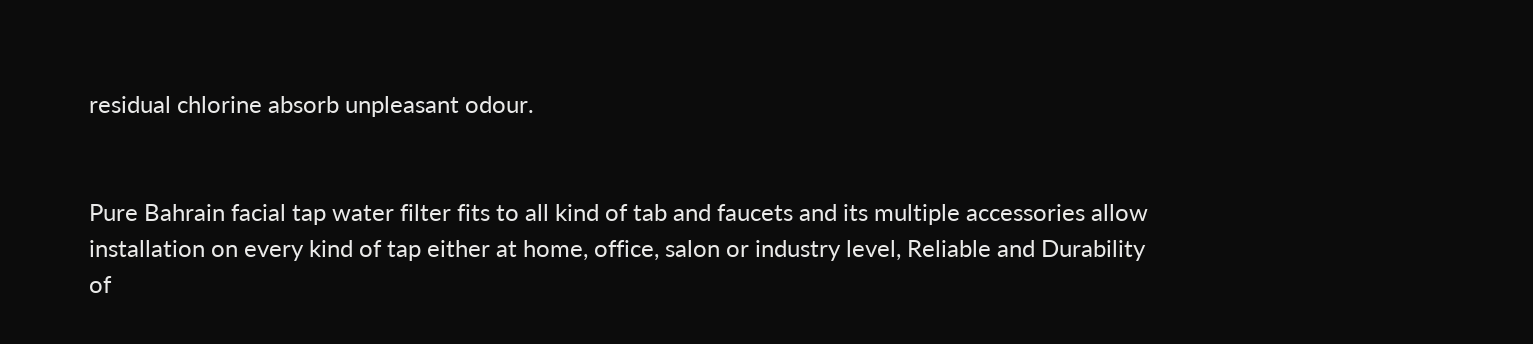residual chlorine absorb unpleasant odour.


Pure Bahrain facial tap water filter fits to all kind of tab and faucets and its multiple accessories allow installation on every kind of tap either at home, office, salon or industry level, Reliable and Durability of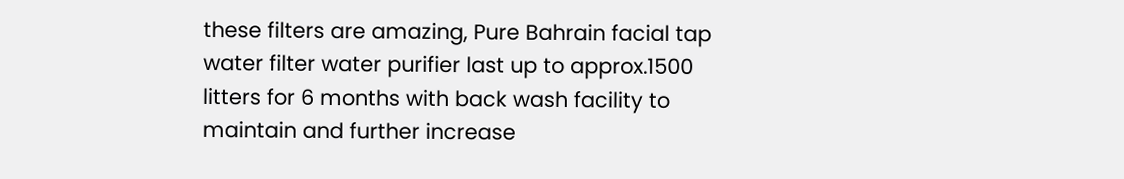these filters are amazing, Pure Bahrain facial tap water filter water purifier last up to approx.1500 litters for 6 months with back wash facility to maintain and further increase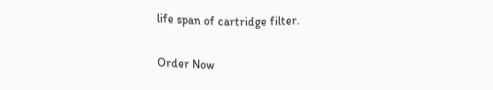life span of cartridge filter.

Order Now